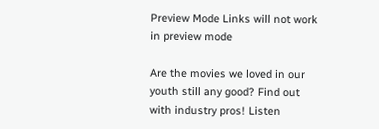Preview Mode Links will not work in preview mode

Are the movies we loved in our youth still any good? Find out with industry pros! Listen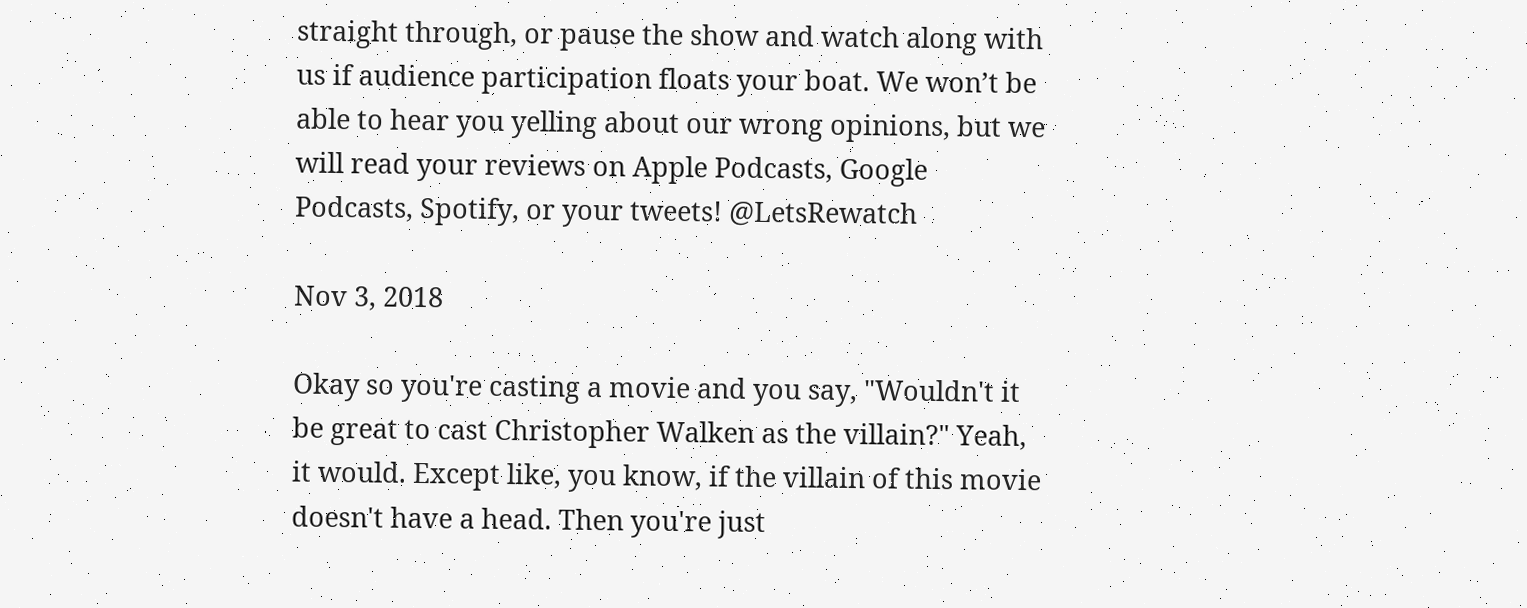straight through, or pause the show and watch along with us if audience participation floats your boat. We won’t be able to hear you yelling about our wrong opinions, but we will read your reviews on Apple Podcasts, Google Podcasts, Spotify, or your tweets! @LetsRewatch

Nov 3, 2018

Okay so you're casting a movie and you say, "Wouldn't it be great to cast Christopher Walken as the villain?" Yeah, it would. Except like, you know, if the villain of this movie doesn't have a head. Then you're just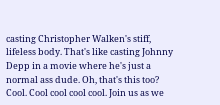casting Christopher Walken's stiff, lifeless body. That's like casting Johnny Depp in a movie where he's just a normal ass dude. Oh, that's this too? Cool. Cool cool cool cool. Join us as we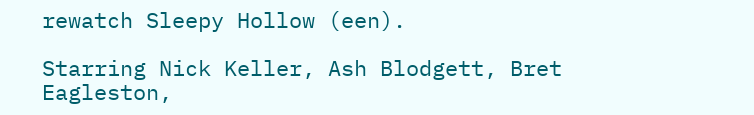rewatch Sleepy Hollow (een).

Starring Nick Keller, Ash Blodgett, Bret Eagleston,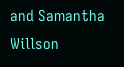and Samantha Willson